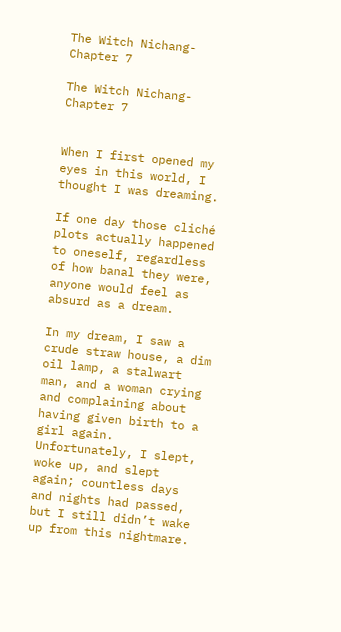The Witch Nichang- Chapter 7

The Witch Nichang- Chapter 7


When I first opened my eyes in this world, I thought I was dreaming.

If one day those cliché plots actually happened to oneself, regardless of how banal they were, anyone would feel as absurd as a dream.

In my dream, I saw a crude straw house, a dim oil lamp, a stalwart man, and a woman crying and complaining about having given birth to a girl again. Unfortunately, I slept, woke up, and slept again; countless days and nights had passed, but I still didn’t wake up from this nightmare.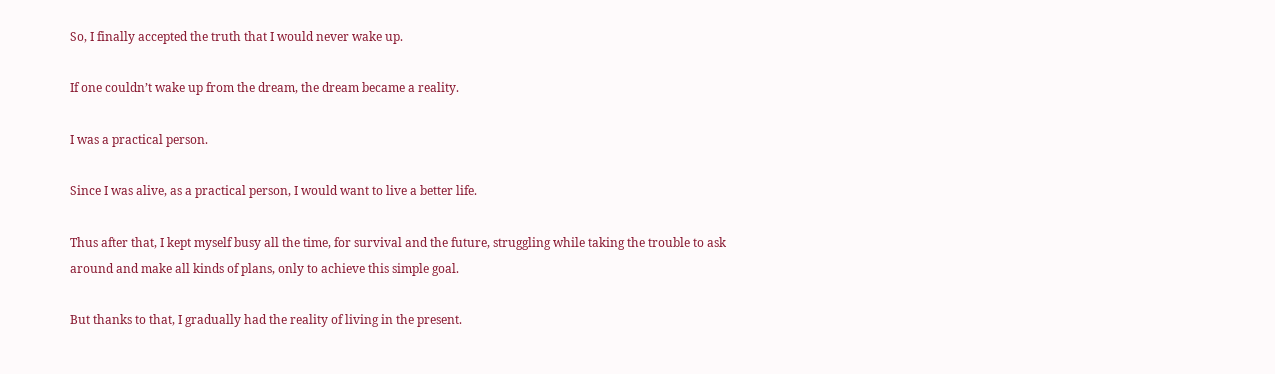So, I finally accepted the truth that I would never wake up.

If one couldn’t wake up from the dream, the dream became a reality.

I was a practical person.

Since I was alive, as a practical person, I would want to live a better life.

Thus after that, I kept myself busy all the time, for survival and the future, struggling while taking the trouble to ask around and make all kinds of plans, only to achieve this simple goal.

But thanks to that, I gradually had the reality of living in the present.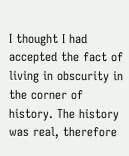I thought I had accepted the fact of living in obscurity in the corner of history. The history was real, therefore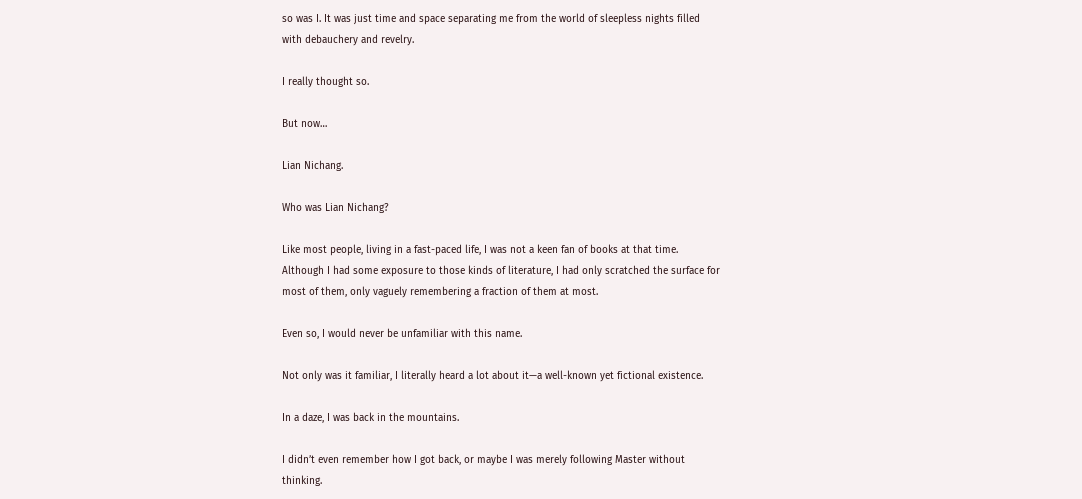so was I. It was just time and space separating me from the world of sleepless nights filled with debauchery and revelry.

I really thought so.

But now…

Lian Nichang.

Who was Lian Nichang?

Like most people, living in a fast-paced life, I was not a keen fan of books at that time. Although I had some exposure to those kinds of literature, I had only scratched the surface for most of them, only vaguely remembering a fraction of them at most.

Even so, I would never be unfamiliar with this name.

Not only was it familiar, I literally heard a lot about it—a well-known yet fictional existence.

In a daze, I was back in the mountains.

I didn’t even remember how I got back, or maybe I was merely following Master without thinking.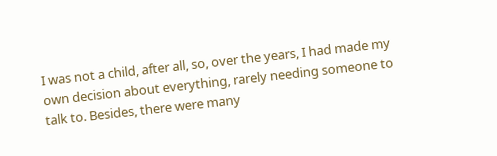I was not a child, after all, so, over the years, I had made my own decision about everything, rarely needing someone to talk to. Besides, there were many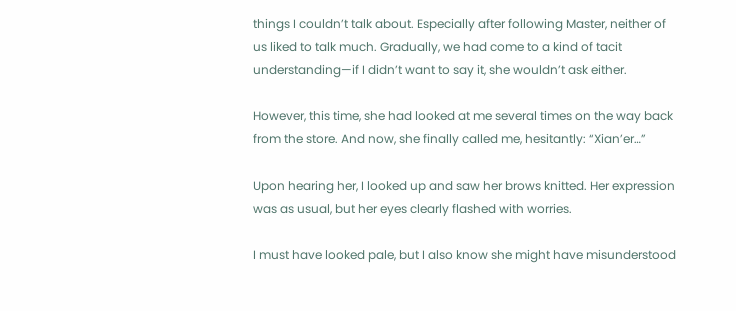things I couldn’t talk about. Especially after following Master, neither of us liked to talk much. Gradually, we had come to a kind of tacit understanding—if I didn’t want to say it, she wouldn’t ask either.

However, this time, she had looked at me several times on the way back from the store. And now, she finally called me, hesitantly: “Xian’er…”

Upon hearing her, I looked up and saw her brows knitted. Her expression was as usual, but her eyes clearly flashed with worries.

I must have looked pale, but I also know she might have misunderstood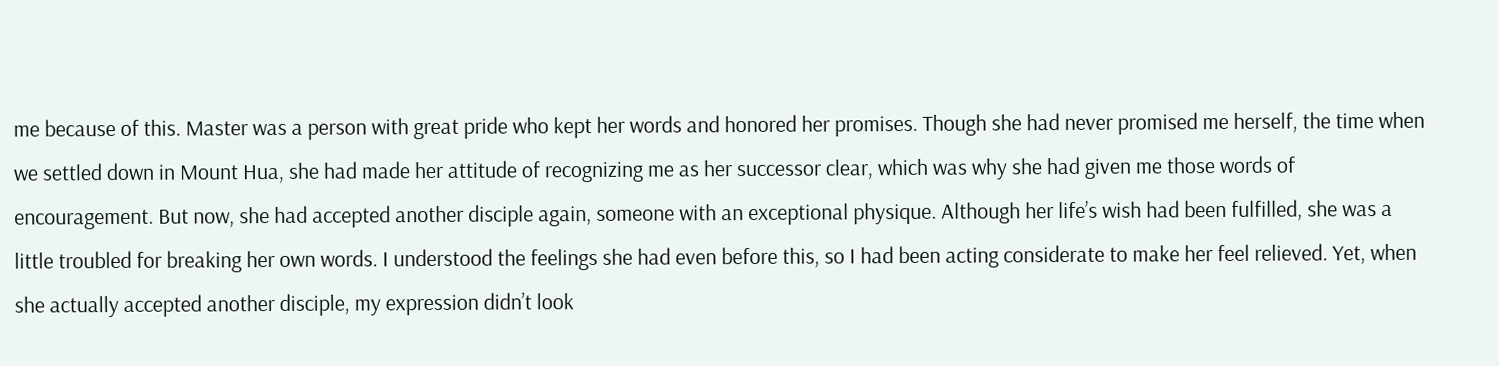me because of this. Master was a person with great pride who kept her words and honored her promises. Though she had never promised me herself, the time when we settled down in Mount Hua, she had made her attitude of recognizing me as her successor clear, which was why she had given me those words of encouragement. But now, she had accepted another disciple again, someone with an exceptional physique. Although her life’s wish had been fulfilled, she was a little troubled for breaking her own words. I understood the feelings she had even before this, so I had been acting considerate to make her feel relieved. Yet, when she actually accepted another disciple, my expression didn’t look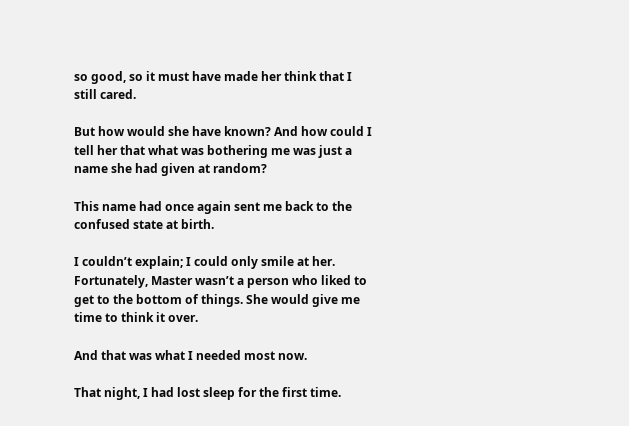so good, so it must have made her think that I still cared.

But how would she have known? And how could I tell her that what was bothering me was just a name she had given at random?

This name had once again sent me back to the confused state at birth.

I couldn’t explain; I could only smile at her. Fortunately, Master wasn’t a person who liked to get to the bottom of things. She would give me time to think it over.

And that was what I needed most now.

That night, I had lost sleep for the first time.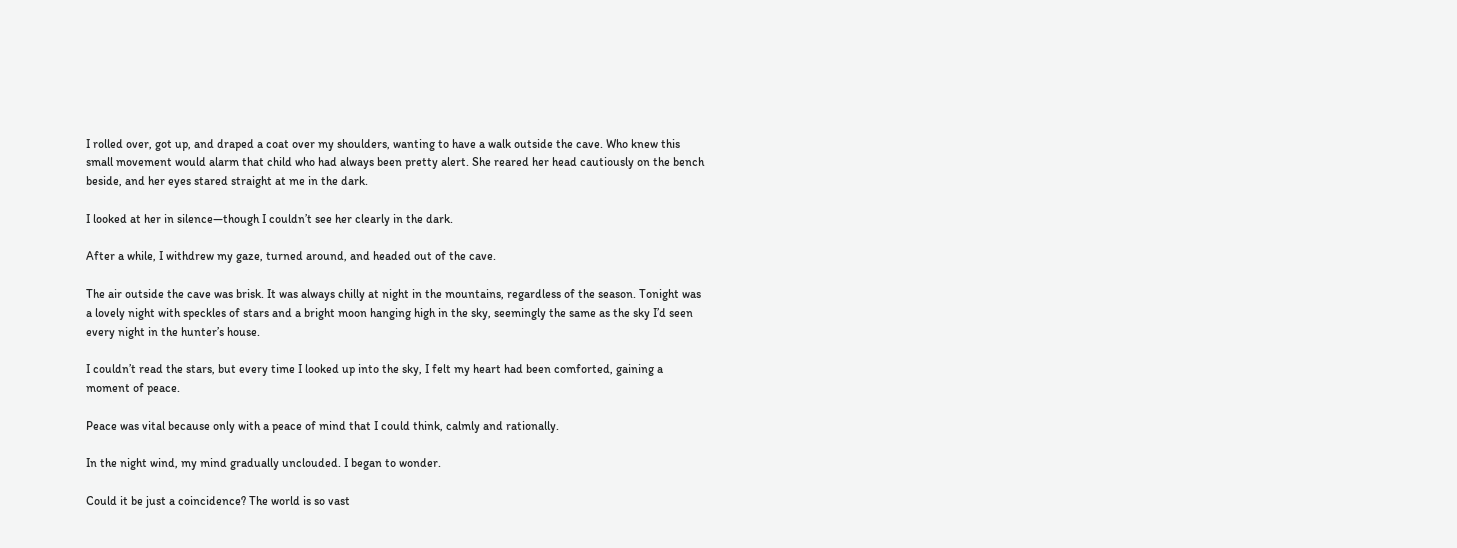I rolled over, got up, and draped a coat over my shoulders, wanting to have a walk outside the cave. Who knew this small movement would alarm that child who had always been pretty alert. She reared her head cautiously on the bench beside, and her eyes stared straight at me in the dark.

I looked at her in silence—though I couldn’t see her clearly in the dark.

After a while, I withdrew my gaze, turned around, and headed out of the cave.

The air outside the cave was brisk. It was always chilly at night in the mountains, regardless of the season. Tonight was a lovely night with speckles of stars and a bright moon hanging high in the sky, seemingly the same as the sky I’d seen every night in the hunter’s house.

I couldn’t read the stars, but every time I looked up into the sky, I felt my heart had been comforted, gaining a moment of peace.

Peace was vital because only with a peace of mind that I could think, calmly and rationally.

In the night wind, my mind gradually unclouded. I began to wonder.

Could it be just a coincidence? The world is so vast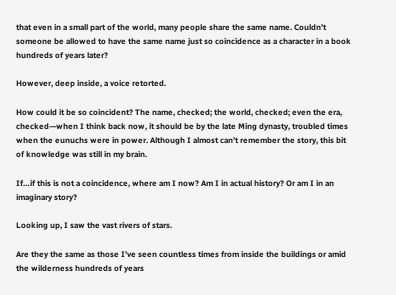that even in a small part of the world, many people share the same name. Couldn’t someone be allowed to have the same name just so coincidence as a character in a book hundreds of years later?

However, deep inside, a voice retorted.

How could it be so coincident? The name, checked; the world, checked; even the era, checked—when I think back now, it should be by the late Ming dynasty, troubled times when the eunuchs were in power. Although I almost can’t remember the story, this bit of knowledge was still in my brain.

If…if this is not a coincidence, where am I now? Am I in actual history? Or am I in an imaginary story?

Looking up, I saw the vast rivers of stars.

Are they the same as those I’ve seen countless times from inside the buildings or amid the wilderness hundreds of years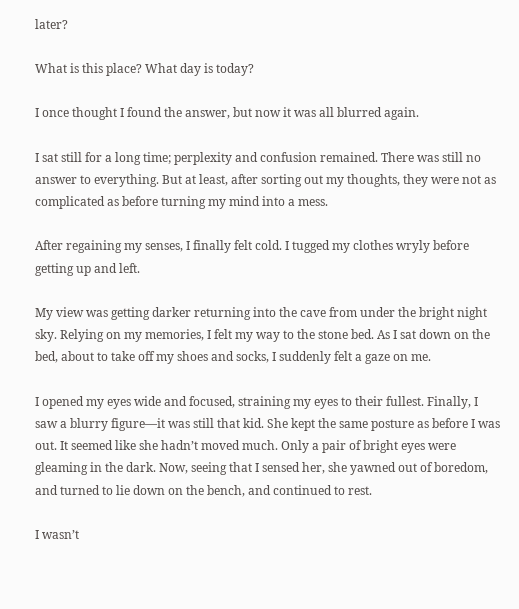later?

What is this place? What day is today?

I once thought I found the answer, but now it was all blurred again.

I sat still for a long time; perplexity and confusion remained. There was still no answer to everything. But at least, after sorting out my thoughts, they were not as complicated as before turning my mind into a mess.

After regaining my senses, I finally felt cold. I tugged my clothes wryly before getting up and left.

My view was getting darker returning into the cave from under the bright night sky. Relying on my memories, I felt my way to the stone bed. As I sat down on the bed, about to take off my shoes and socks, I suddenly felt a gaze on me.

I opened my eyes wide and focused, straining my eyes to their fullest. Finally, I saw a blurry figure—it was still that kid. She kept the same posture as before I was out. It seemed like she hadn’t moved much. Only a pair of bright eyes were gleaming in the dark. Now, seeing that I sensed her, she yawned out of boredom, and turned to lie down on the bench, and continued to rest.

I wasn’t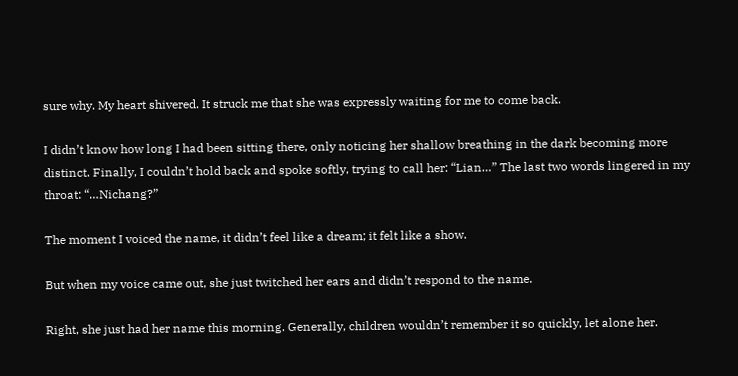sure why. My heart shivered. It struck me that she was expressly waiting for me to come back.

I didn’t know how long I had been sitting there, only noticing her shallow breathing in the dark becoming more distinct. Finally, I couldn’t hold back and spoke softly, trying to call her: “Lian…” The last two words lingered in my throat: “…Nichang?”

The moment I voiced the name, it didn’t feel like a dream; it felt like a show.

But when my voice came out, she just twitched her ears and didn’t respond to the name.

Right, she just had her name this morning. Generally, children wouldn’t remember it so quickly, let alone her.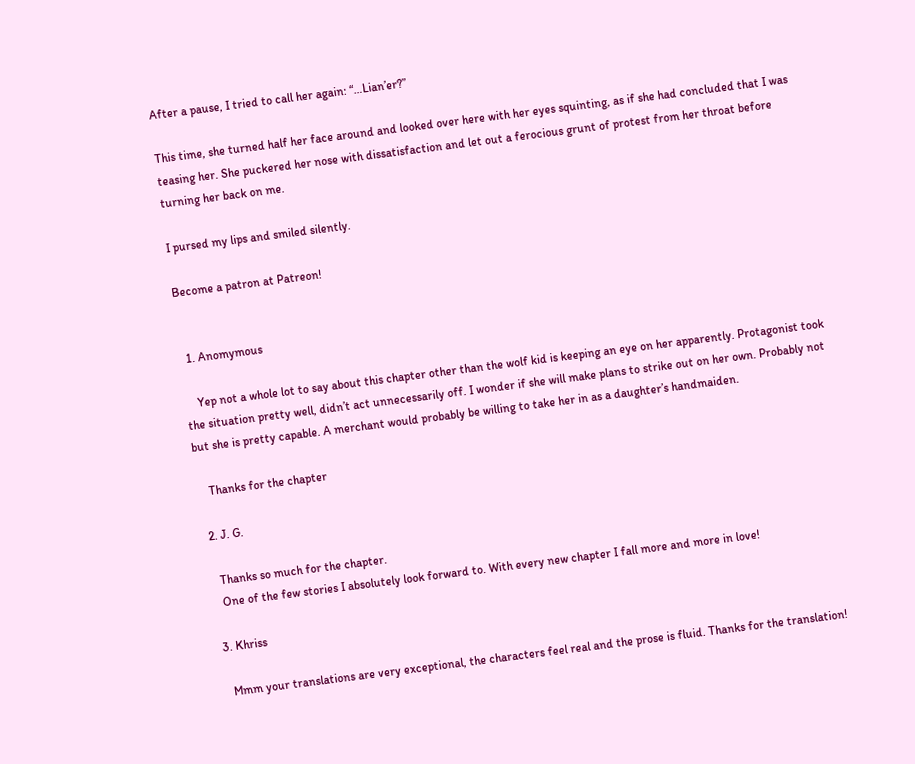After a pause, I tried to call her again: “…Lian’er?”

This time, she turned half her face around and looked over here with her eyes squinting, as if she had concluded that I was teasing her. She puckered her nose with dissatisfaction and let out a ferocious grunt of protest from her throat before turning her back on me.

I pursed my lips and smiled silently.

Become a patron at Patreon!


  1. Anomymous

    Yep not a whole lot to say about this chapter other than the wolf kid is keeping an eye on her apparently. Protagonist took the situation pretty well, didn’t act unnecessarily off. I wonder if she will make plans to strike out on her own. Probably not but she is pretty capable. A merchant would probably be willing to take her in as a daughter’s handmaiden.

    Thanks for the chapter

  2. J. G.

    Thanks so much for the chapter.
    One of the few stories I absolutely look forward to. With every new chapter I fall more and more in love!

  3. Khriss

    Mmm your translations are very exceptional, the characters feel real and the prose is fluid. Thanks for the translation!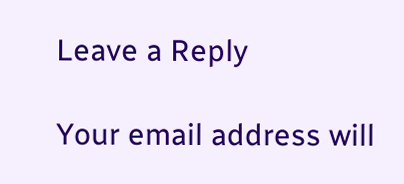Leave a Reply

Your email address will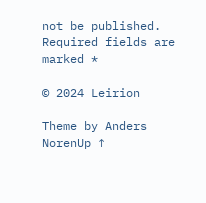not be published. Required fields are marked *

© 2024 Leirion

Theme by Anders NorenUp ↑